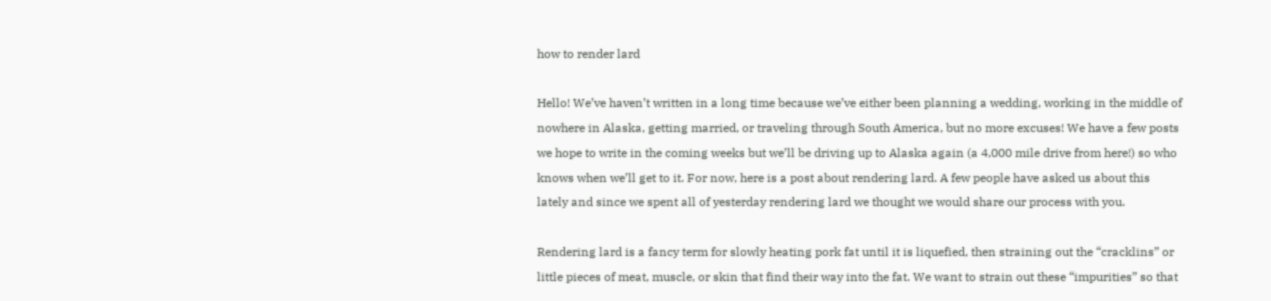how to render lard

Hello! We’ve haven’t written in a long time because we’ve either been planning a wedding, working in the middle of nowhere in Alaska, getting married, or traveling through South America, but no more excuses! We have a few posts we hope to write in the coming weeks but we’ll be driving up to Alaska again (a 4,000 mile drive from here!) so who knows when we’ll get to it. For now, here is a post about rendering lard. A few people have asked us about this lately and since we spent all of yesterday rendering lard we thought we would share our process with you.

Rendering lard is a fancy term for slowly heating pork fat until it is liquefied, then straining out the “cracklins” or little pieces of meat, muscle, or skin that find their way into the fat. We want to strain out these “impurities” so that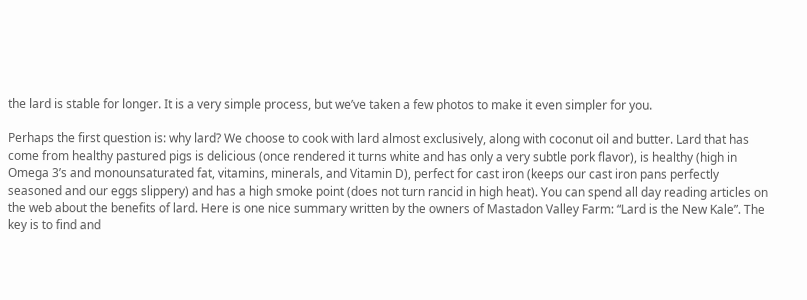the lard is stable for longer. It is a very simple process, but we’ve taken a few photos to make it even simpler for you.

Perhaps the first question is: why lard? We choose to cook with lard almost exclusively, along with coconut oil and butter. Lard that has come from healthy pastured pigs is delicious (once rendered it turns white and has only a very subtle pork flavor), is healthy (high in Omega 3’s and monounsaturated fat, vitamins, minerals, and Vitamin D), perfect for cast iron (keeps our cast iron pans perfectly seasoned and our eggs slippery) and has a high smoke point (does not turn rancid in high heat). You can spend all day reading articles on the web about the benefits of lard. Here is one nice summary written by the owners of Mastadon Valley Farm: “Lard is the New Kale”. The key is to find and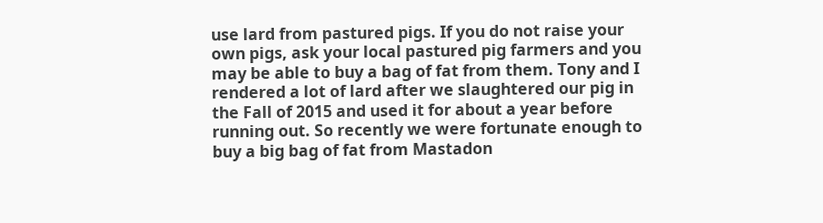use lard from pastured pigs. If you do not raise your own pigs, ask your local pastured pig farmers and you may be able to buy a bag of fat from them. Tony and I rendered a lot of lard after we slaughtered our pig in the Fall of 2015 and used it for about a year before running out. So recently we were fortunate enough to buy a big bag of fat from Mastadon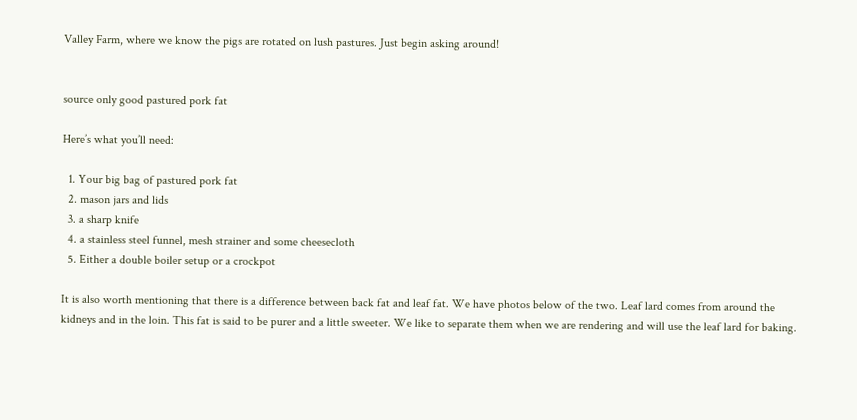Valley Farm, where we know the pigs are rotated on lush pastures. Just begin asking around!


source only good pastured pork fat

Here’s what you’ll need:

  1. Your big bag of pastured pork fat
  2. mason jars and lids
  3. a sharp knife
  4. a stainless steel funnel, mesh strainer and some cheesecloth
  5. Either a double boiler setup or a crockpot

It is also worth mentioning that there is a difference between back fat and leaf fat. We have photos below of the two. Leaf lard comes from around the kidneys and in the loin. This fat is said to be purer and a little sweeter. We like to separate them when we are rendering and will use the leaf lard for baking.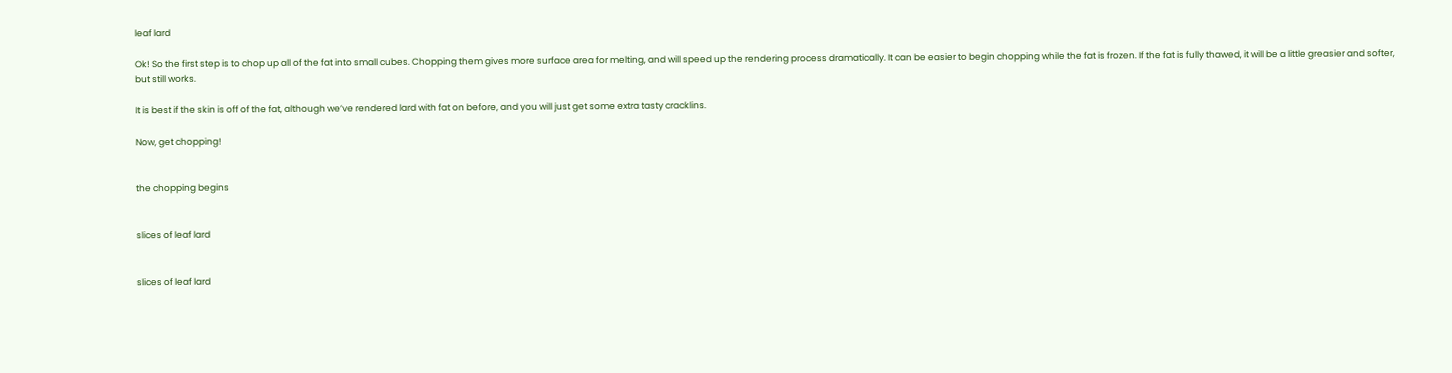leaf lard

Ok! So the first step is to chop up all of the fat into small cubes. Chopping them gives more surface area for melting, and will speed up the rendering process dramatically. It can be easier to begin chopping while the fat is frozen. If the fat is fully thawed, it will be a little greasier and softer, but still works.

It is best if the skin is off of the fat, although we’ve rendered lard with fat on before, and you will just get some extra tasty cracklins.

Now, get chopping!


the chopping begins


slices of leaf lard


slices of leaf lard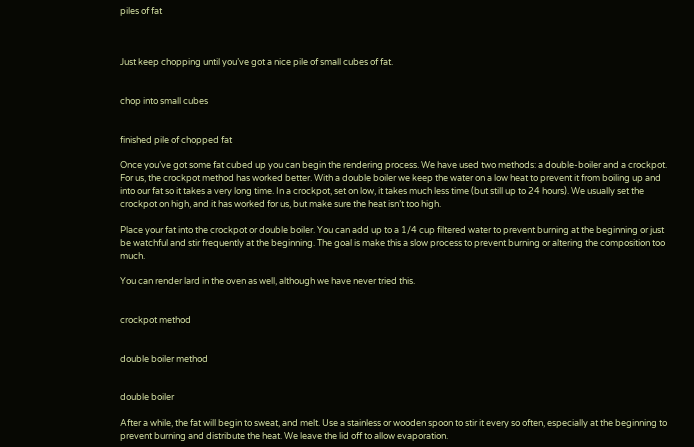piles of fat



Just keep chopping until you’ve got a nice pile of small cubes of fat.


chop into small cubes


finished pile of chopped fat

Once you’ve got some fat cubed up you can begin the rendering process. We have used two methods: a double-boiler and a crockpot. For us, the crockpot method has worked better. With a double boiler we keep the water on a low heat to prevent it from boiling up and into our fat so it takes a very long time. In a crockpot, set on low, it takes much less time (but still up to 24 hours). We usually set the crockpot on high, and it has worked for us, but make sure the heat isn’t too high.

Place your fat into the crockpot or double boiler. You can add up to a 1/4 cup filtered water to prevent burning at the beginning or just be watchful and stir frequently at the beginning. The goal is make this a slow process to prevent burning or altering the composition too much.

You can render lard in the oven as well, although we have never tried this.


crockpot method


double boiler method


double boiler

After a while, the fat will begin to sweat, and melt. Use a stainless or wooden spoon to stir it every so often, especially at the beginning to prevent burning and distribute the heat. We leave the lid off to allow evaporation.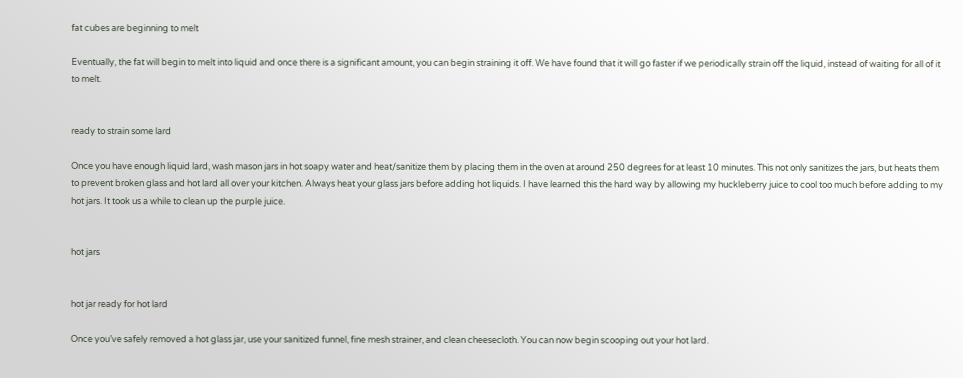fat cubes are beginning to melt

Eventually, the fat will begin to melt into liquid and once there is a significant amount, you can begin straining it off. We have found that it will go faster if we periodically strain off the liquid, instead of waiting for all of it to melt.


ready to strain some lard

Once you have enough liquid lard, wash mason jars in hot soapy water and heat/sanitize them by placing them in the oven at around 250 degrees for at least 10 minutes. This not only sanitizes the jars, but heats them to prevent broken glass and hot lard all over your kitchen. Always heat your glass jars before adding hot liquids. I have learned this the hard way by allowing my huckleberry juice to cool too much before adding to my hot jars. It took us a while to clean up the purple juice.


hot jars


hot jar ready for hot lard

Once you’ve safely removed a hot glass jar, use your sanitized funnel, fine mesh strainer, and clean cheesecloth. You can now begin scooping out your hot lard.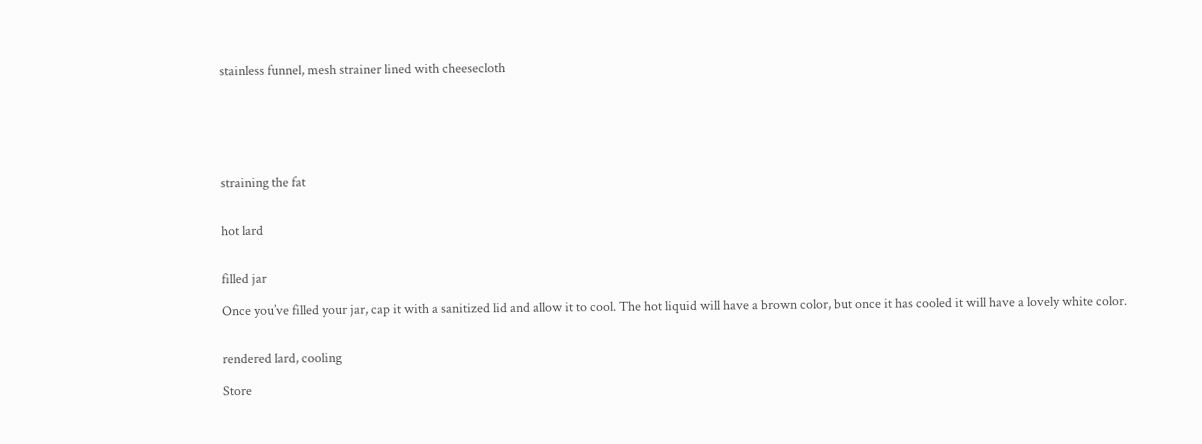stainless funnel, mesh strainer lined with cheesecloth






straining the fat


hot lard


filled jar

Once you’ve filled your jar, cap it with a sanitized lid and allow it to cool. The hot liquid will have a brown color, but once it has cooled it will have a lovely white color.


rendered lard, cooling

Store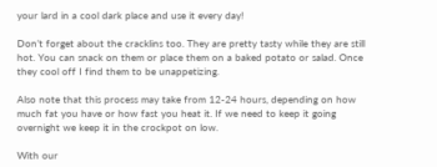your lard in a cool dark place and use it every day!

Don’t forget about the cracklins too. They are pretty tasty while they are still hot. You can snack on them or place them on a baked potato or salad. Once they cool off I find them to be unappetizing.

Also note that this process may take from 12-24 hours, depending on how much fat you have or how fast you heat it. If we need to keep it going overnight we keep it in the crockpot on low.

With our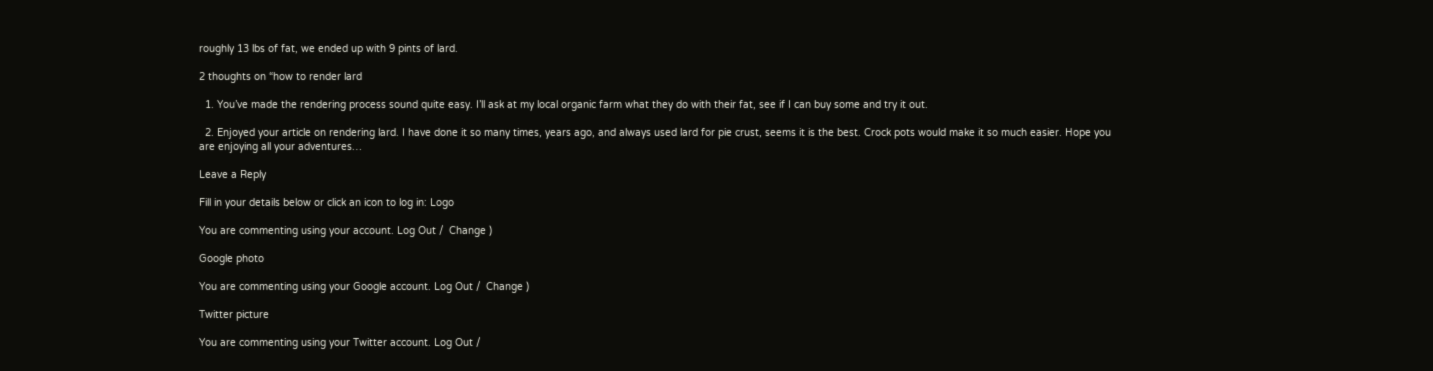roughly 13 lbs of fat, we ended up with 9 pints of lard.

2 thoughts on “how to render lard

  1. You’ve made the rendering process sound quite easy. I’ll ask at my local organic farm what they do with their fat, see if I can buy some and try it out.

  2. Enjoyed your article on rendering lard. I have done it so many times, years ago, and always used lard for pie crust, seems it is the best. Crock pots would make it so much easier. Hope you are enjoying all your adventures…

Leave a Reply

Fill in your details below or click an icon to log in: Logo

You are commenting using your account. Log Out /  Change )

Google photo

You are commenting using your Google account. Log Out /  Change )

Twitter picture

You are commenting using your Twitter account. Log Out /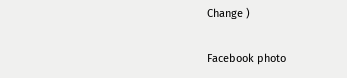Change )

Facebook photo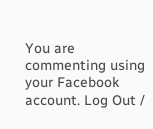You are commenting using your Facebook account. Log Out /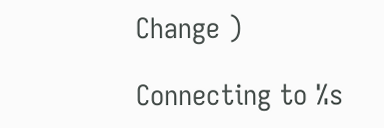Change )

Connecting to %s